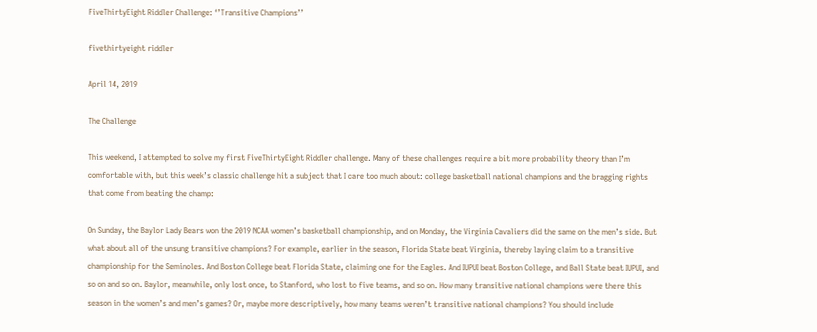FiveThirtyEight Riddler Challenge: ‘’Transitive Champions’’

fivethirtyeight riddler

April 14, 2019

The Challenge

This weekend, I attempted to solve my first FiveThirtyEight Riddler challenge. Many of these challenges require a bit more probability theory than I’m comfortable with, but this week’s classic challenge hit a subject that I care too much about: college basketball national champions and the bragging rights that come from beating the champ:

On Sunday, the Baylor Lady Bears won the 2019 NCAA women’s basketball championship, and on Monday, the Virginia Cavaliers did the same on the men’s side. But what about all of the unsung transitive champions? For example, earlier in the season, Florida State beat Virginia, thereby laying claim to a transitive championship for the Seminoles. And Boston College beat Florida State, claiming one for the Eagles. And IUPUI beat Boston College, and Ball State beat IUPUI, and so on and so on. Baylor, meanwhile, only lost once, to Stanford, who lost to five teams, and so on. How many transitive national champions were there this season in the women’s and men’s games? Or, maybe more descriptively, how many teams weren’t transitive national champions? You should include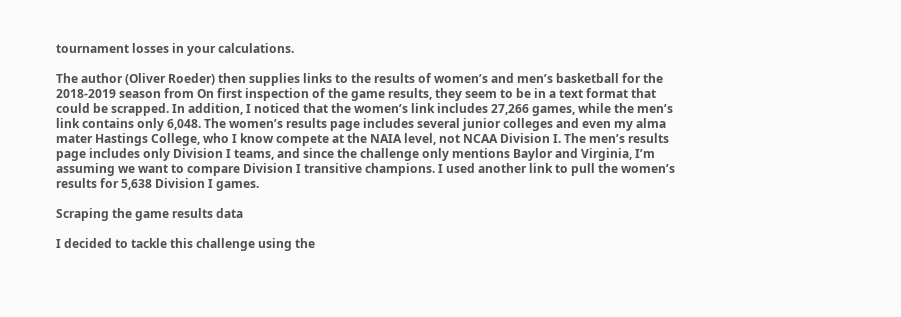tournament losses in your calculations.

The author (Oliver Roeder) then supplies links to the results of women’s and men’s basketball for the 2018-2019 season from On first inspection of the game results, they seem to be in a text format that could be scrapped. In addition, I noticed that the women’s link includes 27,266 games, while the men’s link contains only 6,048. The women’s results page includes several junior colleges and even my alma mater Hastings College, who I know compete at the NAIA level, not NCAA Division I. The men’s results page includes only Division I teams, and since the challenge only mentions Baylor and Virginia, I’m assuming we want to compare Division I transitive champions. I used another link to pull the women’s results for 5,638 Division I games.

Scraping the game results data

I decided to tackle this challenge using the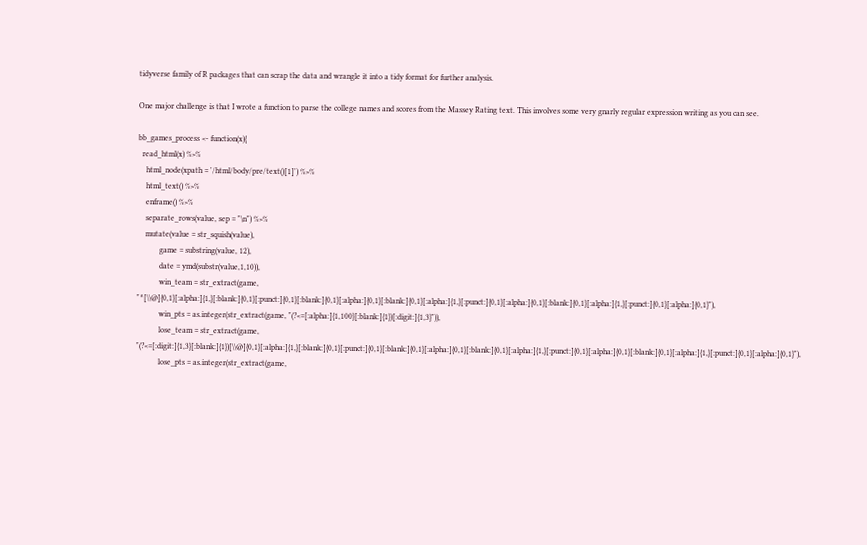tidyverse family of R packages that can scrap the data and wrangle it into a tidy format for further analysis.

One major challenge is that I wrote a function to parse the college names and scores from the Massey Rating text. This involves some very gnarly regular expression writing as you can see.

bb_games_process <- function(x){
  read_html(x) %>%
    html_node(xpath = '/html/body/pre/text()[1]') %>%
    html_text() %>%
    enframe() %>%
    separate_rows(value, sep = "\n") %>%
    mutate(value = str_squish(value),
           game = substring(value, 12),
           date = ymd(substr(value,1,10)),
           win_team = str_extract(game, "^[\\@]{0,1}[:alpha:]{1,}[:blank:]{0,1}[:punct:]{0,1}[:blank:]{0,1}[:alpha:]{0,1}[:blank:]{0,1}[:alpha:]{1,}[:punct:]{0,1}[:alpha:]{0,1}[:blank:]{0,1}[:alpha:]{1,}[:punct:]{0,1}[:alpha:]{0,1}"),
           win_pts = as.integer(str_extract(game, "(?<=[:alpha:]{1,100}[:blank:]{1})[:digit:]{1,3}")),
           lose_team = str_extract(game, "(?<=[:digit:]{1,3}[:blank:]{1})[\\@]{0,1}[:alpha:]{1,}[:blank:]{0,1}[:punct:]{0,1}[:blank:]{0,1}[:alpha:]{0,1}[:blank:]{0,1}[:alpha:]{1,}[:punct:]{0,1}[:alpha:]{0,1}[:blank:]{0,1}[:alpha:]{1,}[:punct:]{0,1}[:alpha:]{0,1}"),
           lose_pts = as.integer(str_extract(game,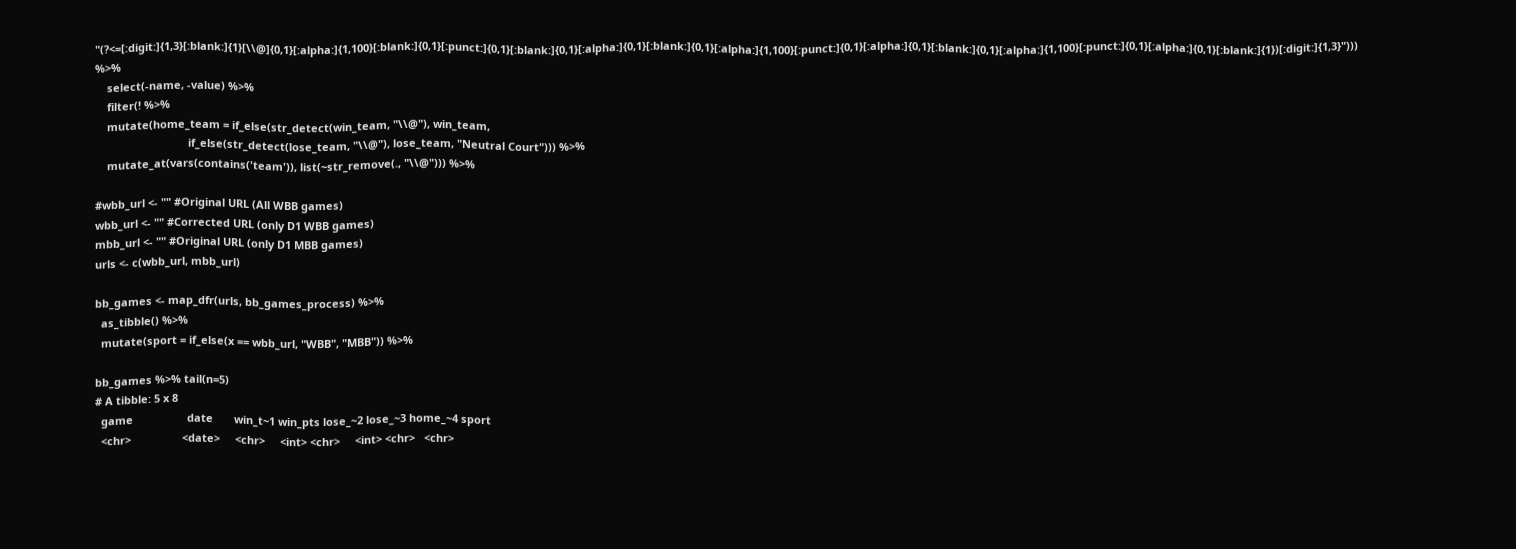"(?<=[:digit:]{1,3}[:blank:]{1}[\\@]{0,1}[:alpha:]{1,100}[:blank:]{0,1}[:punct:]{0,1}[:blank:]{0,1}[:alpha:]{0,1}[:blank:]{0,1}[:alpha:]{1,100}[:punct:]{0,1}[:alpha:]{0,1}[:blank:]{0,1}[:alpha:]{1,100}[:punct:]{0,1}[:alpha:]{0,1}[:blank:]{1})[:digit:]{1,3}"))) %>%
    select(-name, -value) %>%
    filter(! %>%
    mutate(home_team = if_else(str_detect(win_team, "\\@"), win_team,
                               if_else(str_detect(lose_team, "\\@"), lose_team, "Neutral Court"))) %>%
    mutate_at(vars(contains('team')), list(~str_remove(., "\\@"))) %>%

#wbb_url <- "" #Original URL (All WBB games)
wbb_url <- "" #Corrected URL (only D1 WBB games)
mbb_url <- "" #Original URL (only D1 MBB games)
urls <- c(wbb_url, mbb_url)

bb_games <- map_dfr(urls, bb_games_process) %>%
  as_tibble() %>%
  mutate(sport = if_else(x == wbb_url, "WBB", "MBB")) %>%

bb_games %>% tail(n=5)
# A tibble: 5 x 8
  game                  date       win_t~1 win_pts lose_~2 lose_~3 home_~4 sport
  <chr>                 <date>     <chr>     <int> <chr>     <int> <chr>   <chr>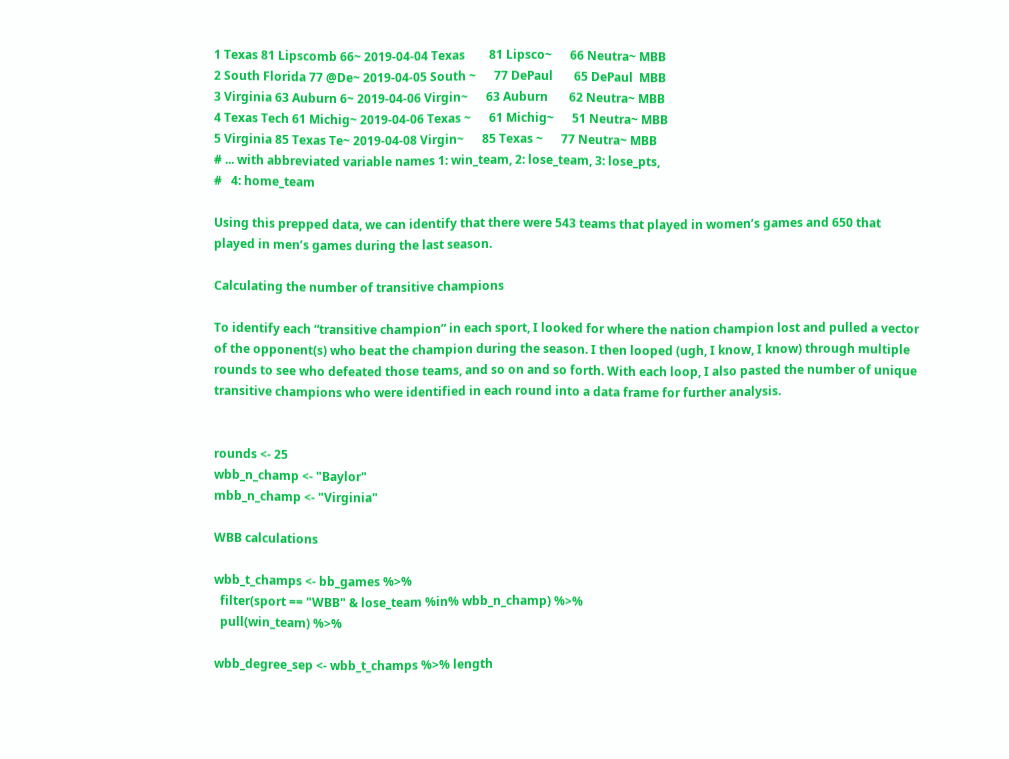1 Texas 81 Lipscomb 66~ 2019-04-04 Texas        81 Lipsco~      66 Neutra~ MBB
2 South Florida 77 @De~ 2019-04-05 South ~      77 DePaul       65 DePaul  MBB
3 Virginia 63 Auburn 6~ 2019-04-06 Virgin~      63 Auburn       62 Neutra~ MBB
4 Texas Tech 61 Michig~ 2019-04-06 Texas ~      61 Michig~      51 Neutra~ MBB
5 Virginia 85 Texas Te~ 2019-04-08 Virgin~      85 Texas ~      77 Neutra~ MBB
# ... with abbreviated variable names 1: win_team, 2: lose_team, 3: lose_pts,
#   4: home_team

Using this prepped data, we can identify that there were 543 teams that played in women’s games and 650 that played in men’s games during the last season.

Calculating the number of transitive champions

To identify each “transitive champion” in each sport, I looked for where the nation champion lost and pulled a vector of the opponent(s) who beat the champion during the season. I then looped (ugh, I know, I know) through multiple rounds to see who defeated those teams, and so on and so forth. With each loop, I also pasted the number of unique transitive champions who were identified in each round into a data frame for further analysis.


rounds <- 25
wbb_n_champ <- "Baylor"
mbb_n_champ <- "Virginia"

WBB calculations

wbb_t_champs <- bb_games %>%
  filter(sport == "WBB" & lose_team %in% wbb_n_champ) %>%
  pull(win_team) %>%

wbb_degree_sep <- wbb_t_champs %>% length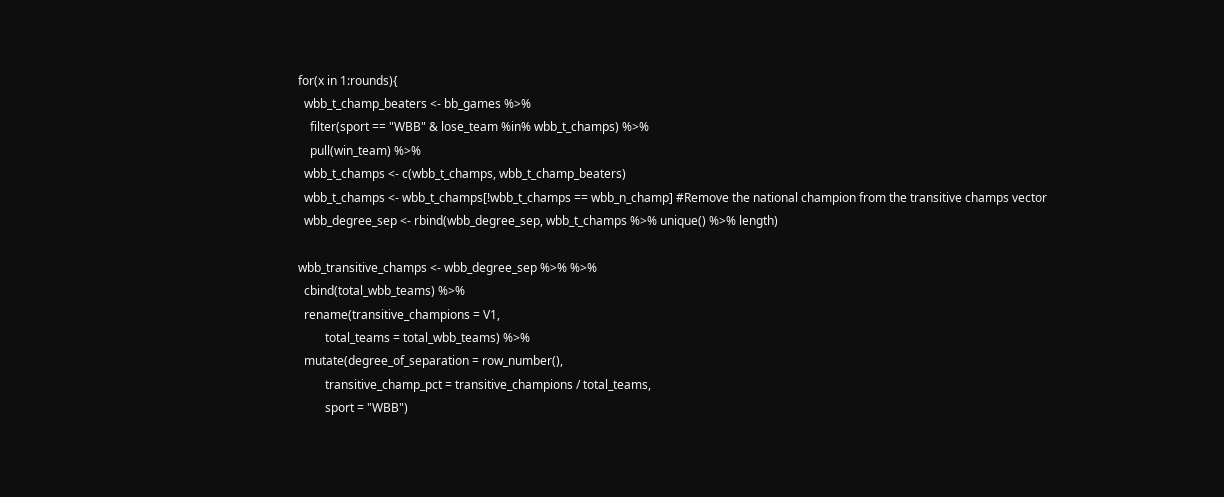for(x in 1:rounds){
  wbb_t_champ_beaters <- bb_games %>%
    filter(sport == "WBB" & lose_team %in% wbb_t_champs) %>%
    pull(win_team) %>%
  wbb_t_champs <- c(wbb_t_champs, wbb_t_champ_beaters)
  wbb_t_champs <- wbb_t_champs[!wbb_t_champs == wbb_n_champ] #Remove the national champion from the transitive champs vector
  wbb_degree_sep <- rbind(wbb_degree_sep, wbb_t_champs %>% unique() %>% length)

wbb_transitive_champs <- wbb_degree_sep %>% %>%
  cbind(total_wbb_teams) %>%
  rename(transitive_champions = V1,
         total_teams = total_wbb_teams) %>%
  mutate(degree_of_separation = row_number(),
         transitive_champ_pct = transitive_champions / total_teams,
         sport = "WBB")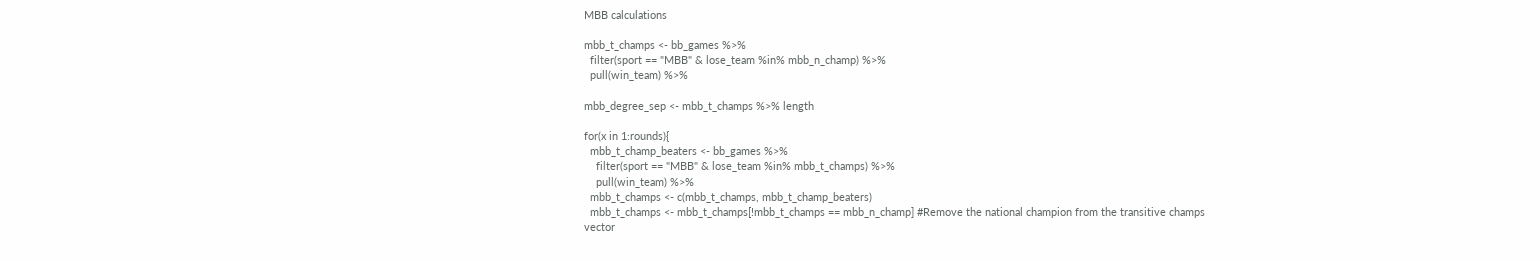MBB calculations

mbb_t_champs <- bb_games %>%
  filter(sport == "MBB" & lose_team %in% mbb_n_champ) %>%
  pull(win_team) %>%

mbb_degree_sep <- mbb_t_champs %>% length

for(x in 1:rounds){
  mbb_t_champ_beaters <- bb_games %>%
    filter(sport == "MBB" & lose_team %in% mbb_t_champs) %>%
    pull(win_team) %>%
  mbb_t_champs <- c(mbb_t_champs, mbb_t_champ_beaters)
  mbb_t_champs <- mbb_t_champs[!mbb_t_champs == mbb_n_champ] #Remove the national champion from the transitive champs vector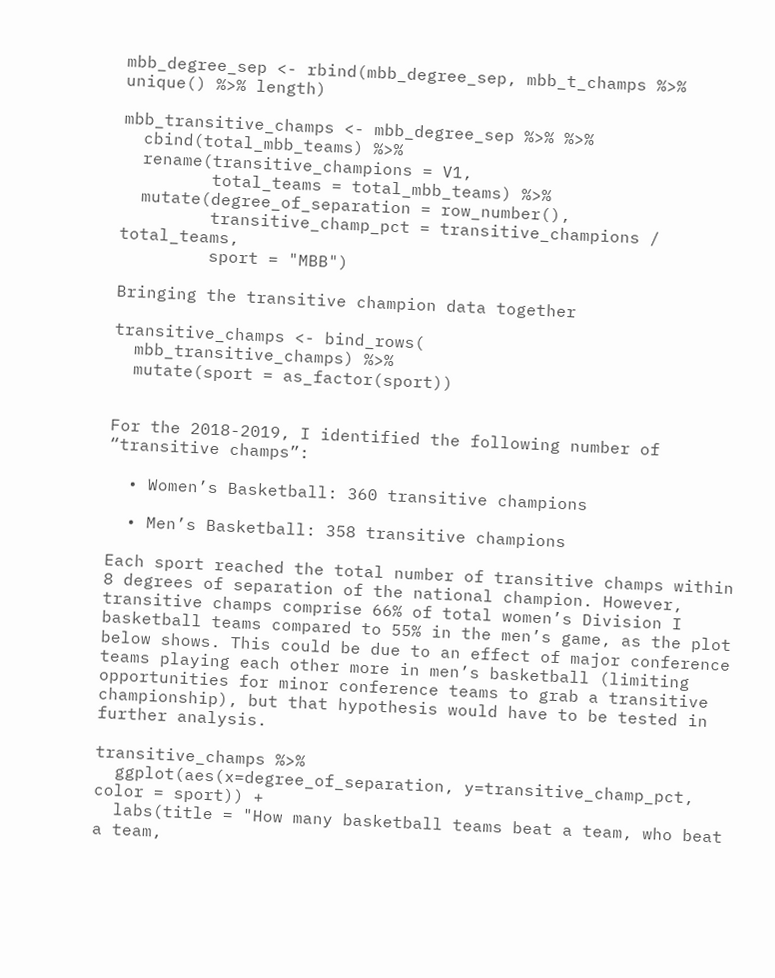mbb_degree_sep <- rbind(mbb_degree_sep, mbb_t_champs %>% unique() %>% length)

mbb_transitive_champs <- mbb_degree_sep %>% %>%
  cbind(total_mbb_teams) %>%
  rename(transitive_champions = V1,
         total_teams = total_mbb_teams) %>%
  mutate(degree_of_separation = row_number(),
         transitive_champ_pct = transitive_champions / total_teams,
         sport = "MBB")

Bringing the transitive champion data together

transitive_champs <- bind_rows(
  mbb_transitive_champs) %>%
  mutate(sport = as_factor(sport))


For the 2018-2019, I identified the following number of “transitive champs”:

  • Women’s Basketball: 360 transitive champions

  • Men’s Basketball: 358 transitive champions

Each sport reached the total number of transitive champs within 8 degrees of separation of the national champion. However, transitive champs comprise 66% of total women’s Division I basketball teams compared to 55% in the men’s game, as the plot below shows. This could be due to an effect of major conference teams playing each other more in men’s basketball (limiting opportunities for minor conference teams to grab a transitive championship), but that hypothesis would have to be tested in further analysis.

transitive_champs %>%
  ggplot(aes(x=degree_of_separation, y=transitive_champ_pct, color = sport)) +
  labs(title = "How many basketball teams beat a team, who beat a team,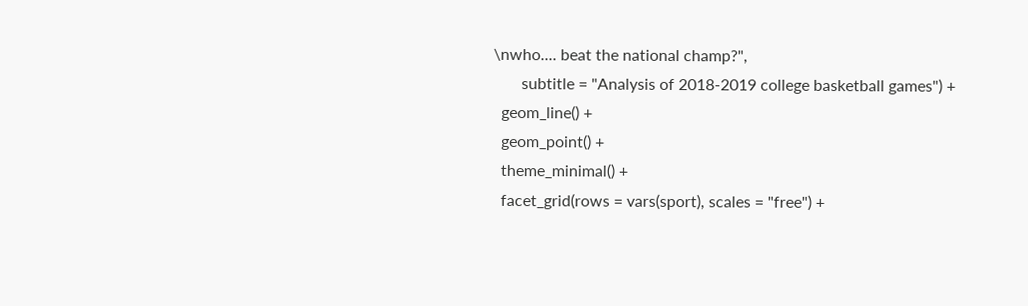\nwho.... beat the national champ?",
       subtitle = "Analysis of 2018-2019 college basketball games") +
  geom_line() +
  geom_point() +
  theme_minimal() +
  facet_grid(rows = vars(sport), scales = "free") +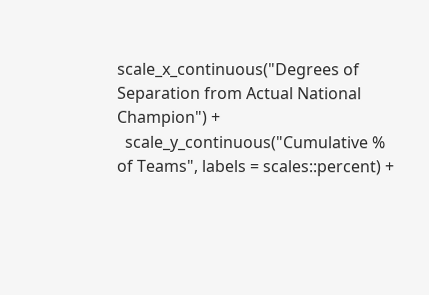scale_x_continuous("Degrees of Separation from Actual National Champion") +
  scale_y_continuous("Cumulative % of Teams", labels = scales::percent) +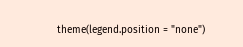theme(legend.position = "none")